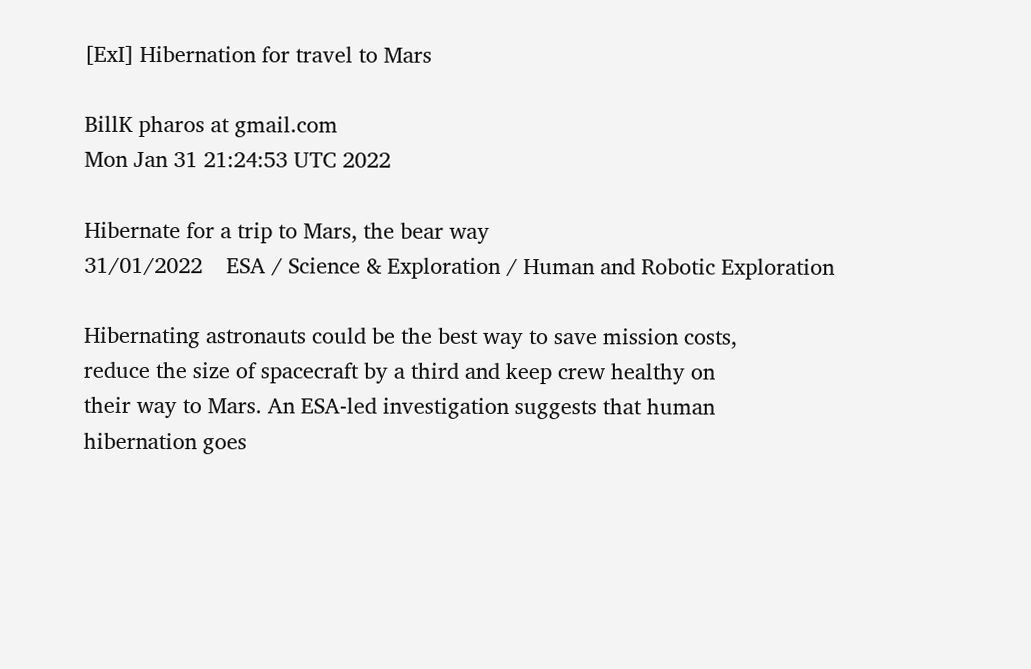[ExI] Hibernation for travel to Mars

BillK pharos at gmail.com
Mon Jan 31 21:24:53 UTC 2022

Hibernate for a trip to Mars, the bear way
31/01/2022    ESA / Science & Exploration / Human and Robotic Exploration

Hibernating astronauts could be the best way to save mission costs,
reduce the size of spacecraft by a third and keep crew healthy on
their way to Mars. An ESA-led investigation suggests that human
hibernation goes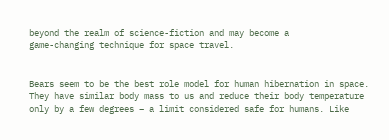beyond the realm of science-fiction and may become a
game-changing technique for space travel.


Bears seem to be the best role model for human hibernation in space.
They have similar body mass to us and reduce their body temperature
only by a few degrees – a limit considered safe for humans. Like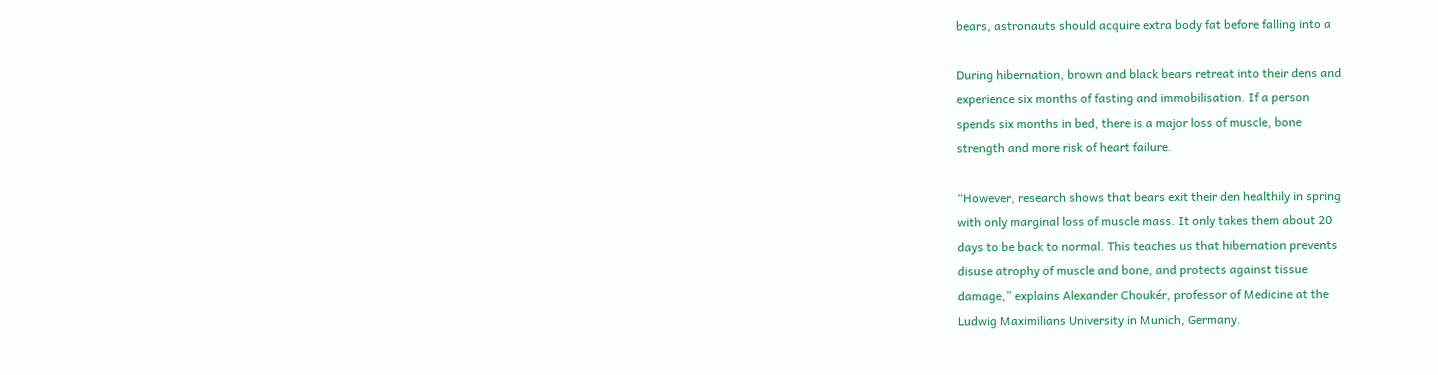bears, astronauts should acquire extra body fat before falling into a

During hibernation, brown and black bears retreat into their dens and
experience six months of fasting and immobilisation. If a person
spends six months in bed, there is a major loss of muscle, bone
strength and more risk of heart failure.

“However, research shows that bears exit their den healthily in spring
with only marginal loss of muscle mass. It only takes them about 20
days to be back to normal. This teaches us that hibernation prevents
disuse atrophy of muscle and bone, and protects against tissue
damage,” explains Alexander Choukér, professor of Medicine at the
Ludwig Maximilians University in Munich, Germany.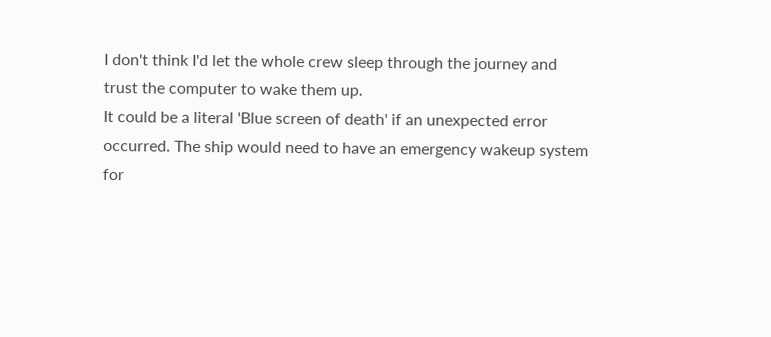I don't think I'd let the whole crew sleep through the journey and
trust the computer to wake them up.
It could be a literal 'Blue screen of death' if an unexpected error
occurred. The ship would need to have an emergency wakeup system
for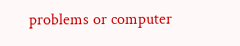problems or computer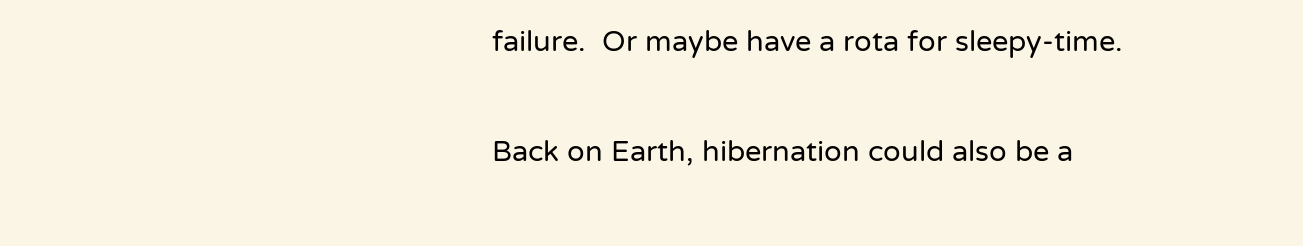failure.  Or maybe have a rota for sleepy-time.

Back on Earth, hibernation could also be a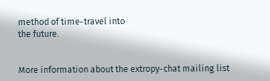method of time-travel into
the future.


More information about the extropy-chat mailing list